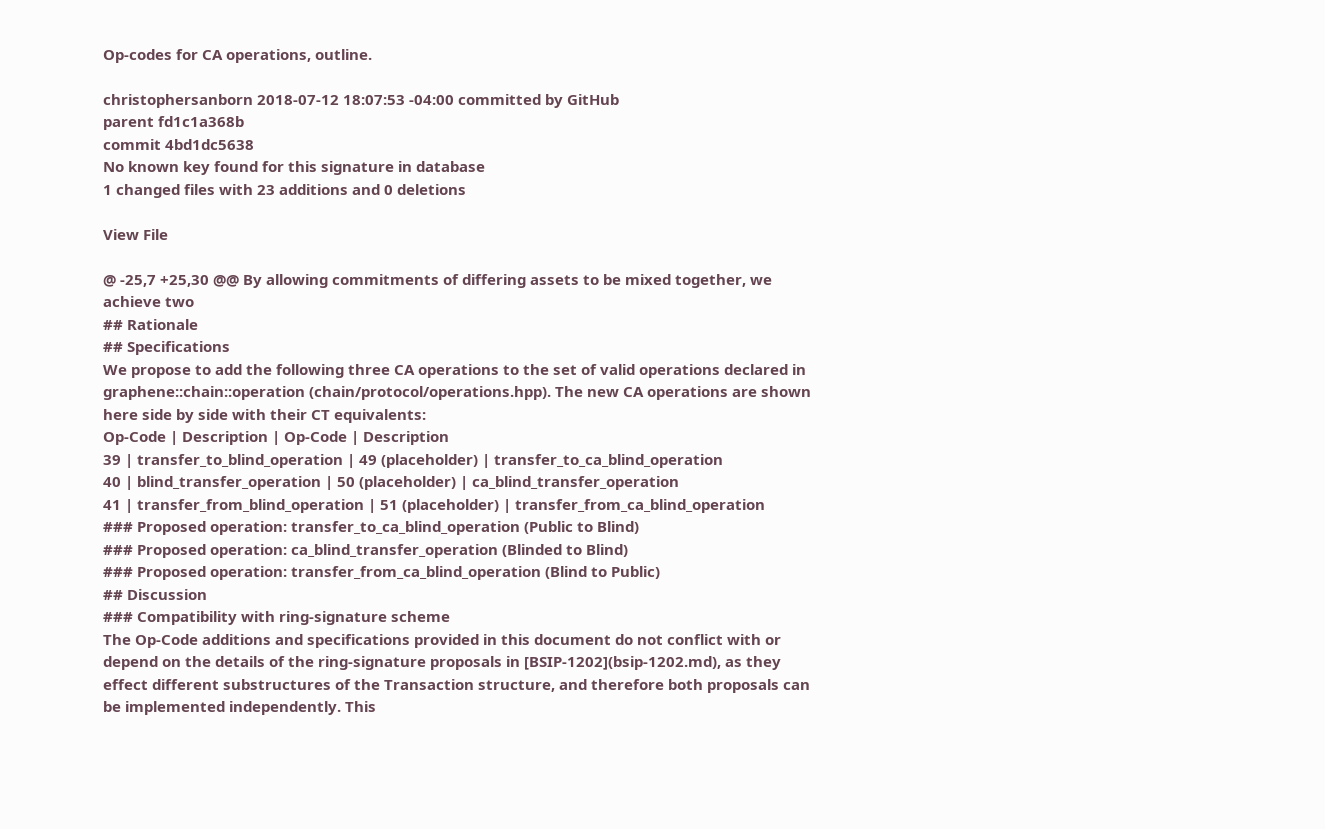Op-codes for CA operations, outline.

christophersanborn 2018-07-12 18:07:53 -04:00 committed by GitHub
parent fd1c1a368b
commit 4bd1dc5638
No known key found for this signature in database
1 changed files with 23 additions and 0 deletions

View File

@ -25,7 +25,30 @@ By allowing commitments of differing assets to be mixed together, we achieve two
## Rationale
## Specifications
We propose to add the following three CA operations to the set of valid operations declared in graphene::chain::operation (chain/protocol/operations.hpp). The new CA operations are shown here side by side with their CT equivalents:
Op-Code | Description | Op-Code | Description
39 | transfer_to_blind_operation | 49 (placeholder) | transfer_to_ca_blind_operation
40 | blind_transfer_operation | 50 (placeholder) | ca_blind_transfer_operation
41 | transfer_from_blind_operation | 51 (placeholder) | transfer_from_ca_blind_operation
### Proposed operation: transfer_to_ca_blind_operation (Public to Blind)
### Proposed operation: ca_blind_transfer_operation (Blinded to Blind)
### Proposed operation: transfer_from_ca_blind_operation (Blind to Public)
## Discussion
### Compatibility with ring-signature scheme
The Op-Code additions and specifications provided in this document do not conflict with or depend on the details of the ring-signature proposals in [BSIP-1202](bsip-1202.md), as they effect different substructures of the Transaction structure, and therefore both proposals can be implemented independently. This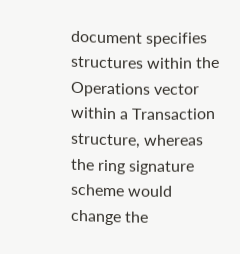document specifies structures within the Operations vector within a Transaction structure, whereas the ring signature scheme would change the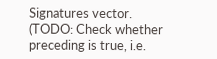Signatures vector.
(TODO: Check whether preceding is true, i.e.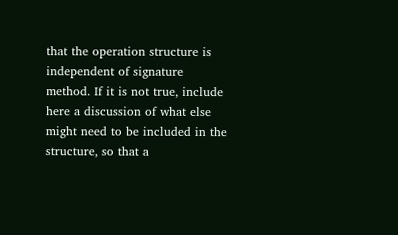that the operation structure is independent of signature method. If it is not true, include here a discussion of what else might need to be included in the structure, so that a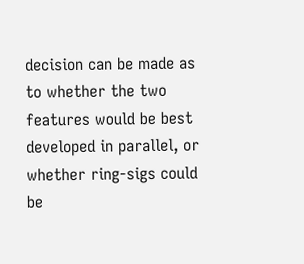decision can be made as to whether the two features would be best developed in parallel, or whether ring-sigs could be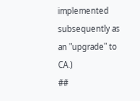implemented subsequently as an "upgrade" to CA.)
##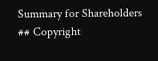Summary for Shareholders
## Copyright